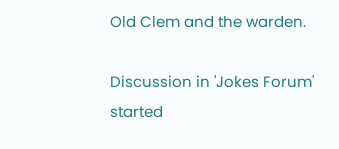Old Clem and the warden.

Discussion in 'Jokes Forum' started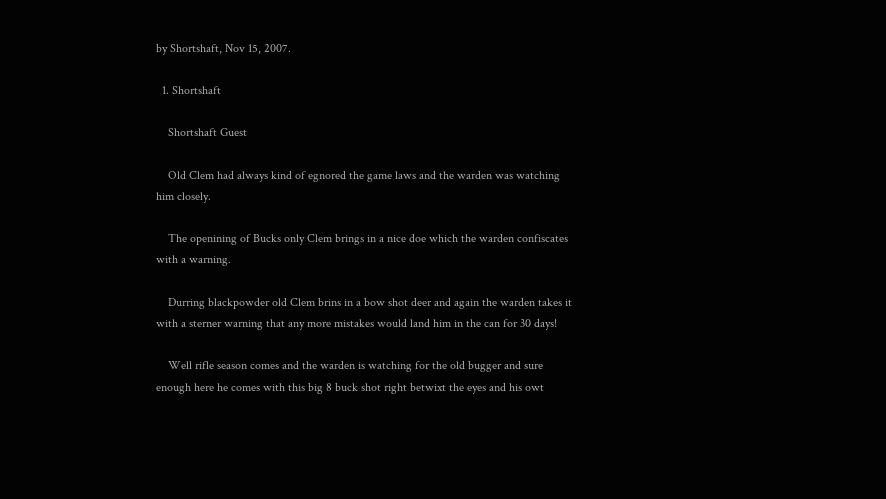by Shortshaft, Nov 15, 2007.

  1. Shortshaft

    Shortshaft Guest

    Old Clem had always kind of egnored the game laws and the warden was watching him closely.

    The openining of Bucks only Clem brings in a nice doe which the warden confiscates with a warning.

    Durring blackpowder old Clem brins in a bow shot deer and again the warden takes it with a sterner warning that any more mistakes would land him in the can for 30 days!

    Well rifle season comes and the warden is watching for the old bugger and sure enough here he comes with this big 8 buck shot right betwixt the eyes and his owt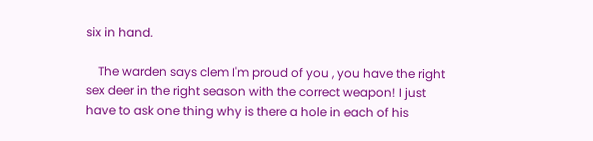six in hand.

    The warden says clem I'm proud of you , you have the right sex deer in the right season with the correct weapon! I just have to ask one thing why is there a hole in each of his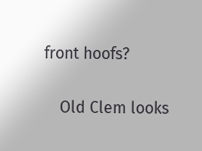front hoofs?

    Old Clem looks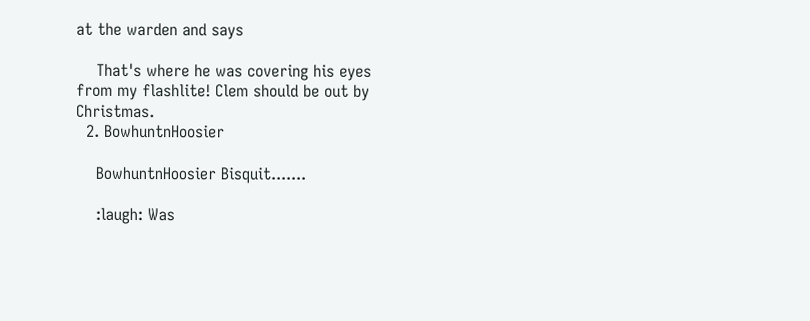at the warden and says

    That's where he was covering his eyes from my flashlite! Clem should be out by Christmas.
  2. BowhuntnHoosier

    BowhuntnHoosier Bisquit.......

    :laugh: Was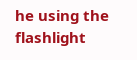he using the flashlight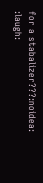for a stabalizer???:noidea: :laugh: